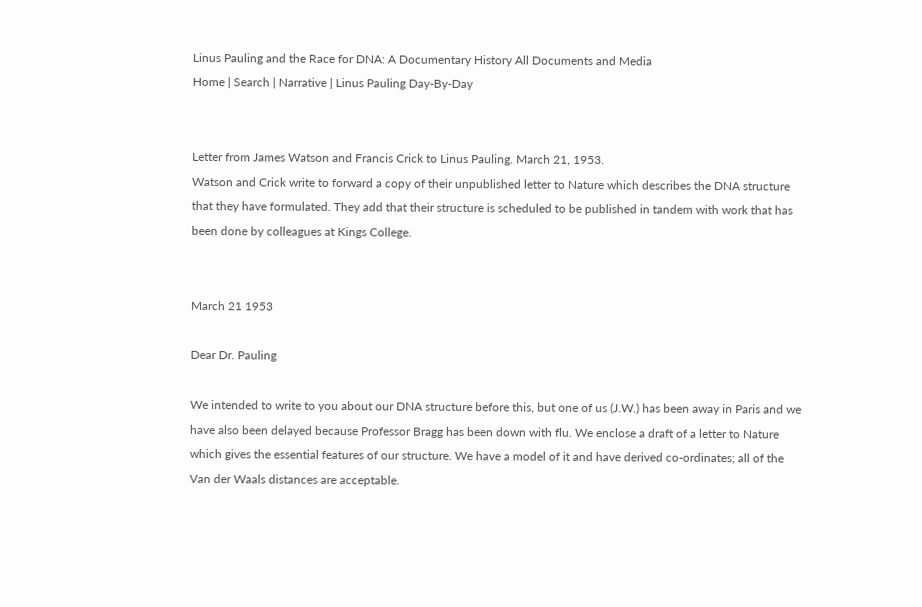Linus Pauling and the Race for DNA: A Documentary History All Documents and Media
Home | Search | Narrative | Linus Pauling Day-By-Day


Letter from James Watson and Francis Crick to Linus Pauling. March 21, 1953.
Watson and Crick write to forward a copy of their unpublished letter to Nature which describes the DNA structure that they have formulated. They add that their structure is scheduled to be published in tandem with work that has been done by colleagues at Kings College.


March 21 1953

Dear Dr. Pauling

We intended to write to you about our DNA structure before this, but one of us (J.W.) has been away in Paris and we have also been delayed because Professor Bragg has been down with flu. We enclose a draft of a letter to Nature which gives the essential features of our structure. We have a model of it and have derived co-ordinates; all of the Van der Waals distances are acceptable.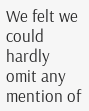We felt we could hardly omit any mention of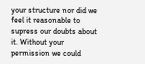your structure nor did we feel it reasonable to supress our doubts about it. Without your permission we could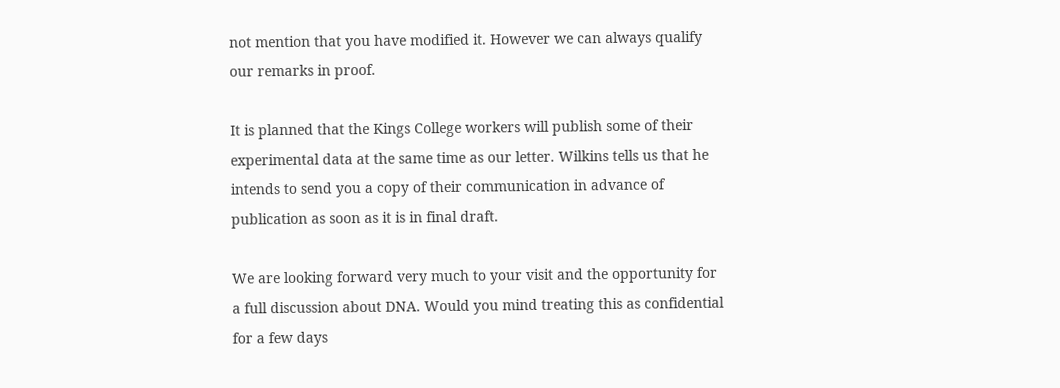not mention that you have modified it. However we can always qualify our remarks in proof.

It is planned that the Kings College workers will publish some of their experimental data at the same time as our letter. Wilkins tells us that he intends to send you a copy of their communication in advance of publication as soon as it is in final draft.

We are looking forward very much to your visit and the opportunity for a full discussion about DNA. Would you mind treating this as confidential for a few days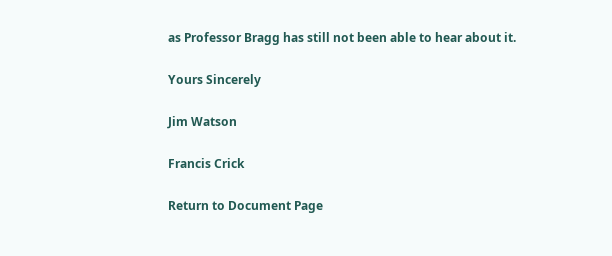as Professor Bragg has still not been able to hear about it.

Yours Sincerely

Jim Watson

Francis Crick

Return to Document Page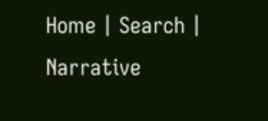Home | Search | Narrative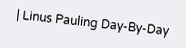| Linus Pauling Day-By-Day